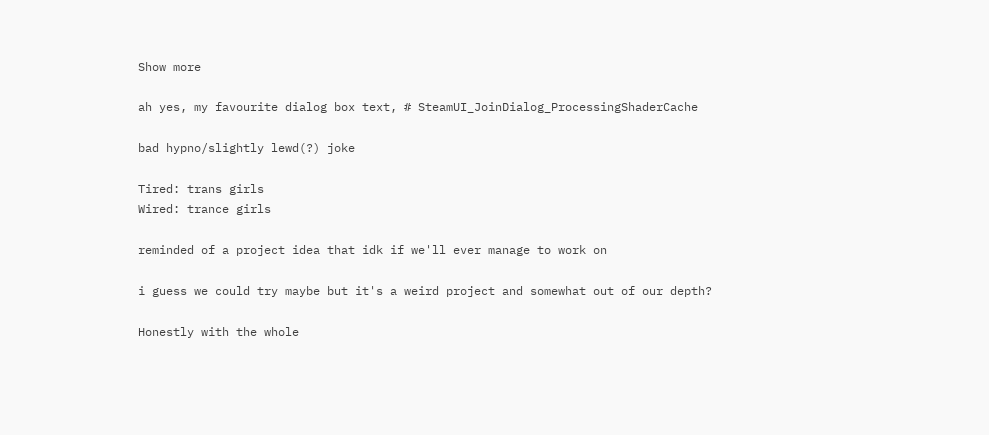Show more

ah yes, my favourite dialog box text, # SteamUI_JoinDialog_ProcessingShaderCache

bad hypno/slightly lewd(?) joke

Tired: trans girls
Wired: trance girls

reminded of a project idea that idk if we'll ever manage to work on

i guess we could try maybe but it's a weird project and somewhat out of our depth?

Honestly with the whole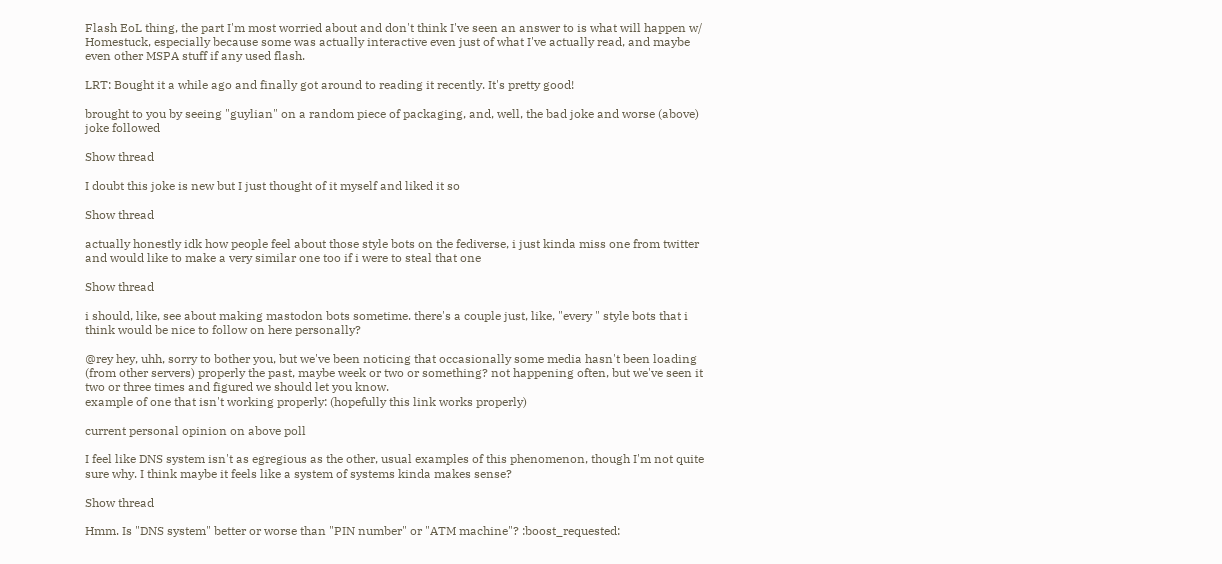Flash EoL thing, the part I'm most worried about and don't think I've seen an answer to is what will happen w/ Homestuck, especially because some was actually interactive even just of what I've actually read, and maybe even other MSPA stuff if any used flash.

LRT: Bought it a while ago and finally got around to reading it recently. It's pretty good!

brought to you by seeing "guylian" on a random piece of packaging, and, well, the bad joke and worse (above) joke followed

Show thread

I doubt this joke is new but I just thought of it myself and liked it so

Show thread

actually honestly idk how people feel about those style bots on the fediverse, i just kinda miss one from twitter and would like to make a very similar one too if i were to steal that one

Show thread

i should, like, see about making mastodon bots sometime. there's a couple just, like, "every " style bots that i think would be nice to follow on here personally?

@rey hey, uhh, sorry to bother you, but we've been noticing that occasionally some media hasn't been loading (from other servers) properly the past, maybe week or two or something? not happening often, but we've seen it two or three times and figured we should let you know.
example of one that isn't working properly: (hopefully this link works properly)

current personal opinion on above poll

I feel like DNS system isn't as egregious as the other, usual examples of this phenomenon, though I'm not quite sure why. I think maybe it feels like a system of systems kinda makes sense?

Show thread

Hmm. Is "DNS system" better or worse than "PIN number" or "ATM machine"? :boost_requested: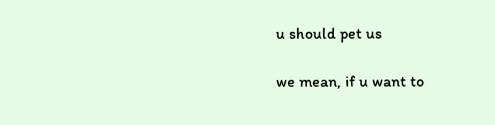u should pet us

we mean, if u want to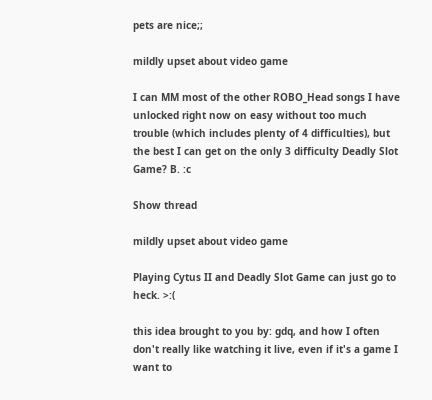pets are nice;;

mildly upset about video game

I can MM most of the other ROBO_Head songs I have unlocked right now on easy without too much trouble (which includes plenty of 4 difficulties), but the best I can get on the only 3 difficulty Deadly Slot Game? B. :c

Show thread

mildly upset about video game

Playing Cytus II and Deadly Slot Game can just go to heck. >:(

this idea brought to you by: gdq, and how I often don't really like watching it live, even if it's a game I want to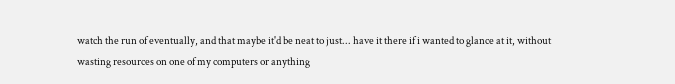watch the run of eventually, and that maybe it'd be neat to just... have it there if i wanted to glance at it, without wasting resources on one of my computers or anything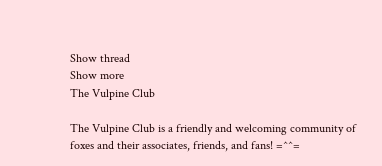Show thread
Show more
The Vulpine Club

The Vulpine Club is a friendly and welcoming community of foxes and their associates, friends, and fans! =^^=